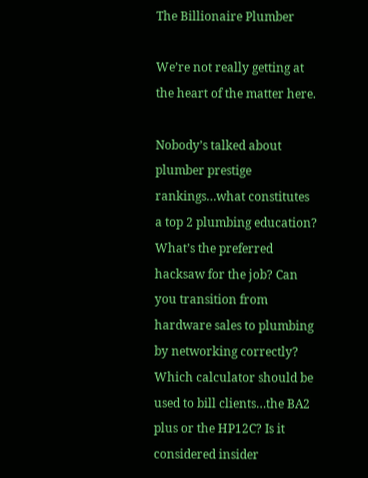The Billionaire Plumber

We’re not really getting at the heart of the matter here.

Nobody’s talked about plumber prestige rankings…what constitutes a top 2 plumbing education? What’s the preferred hacksaw for the job? Can you transition from hardware sales to plumbing by networking correctly? Which calculator should be used to bill clients…the BA2 plus or the HP12C? Is it considered insider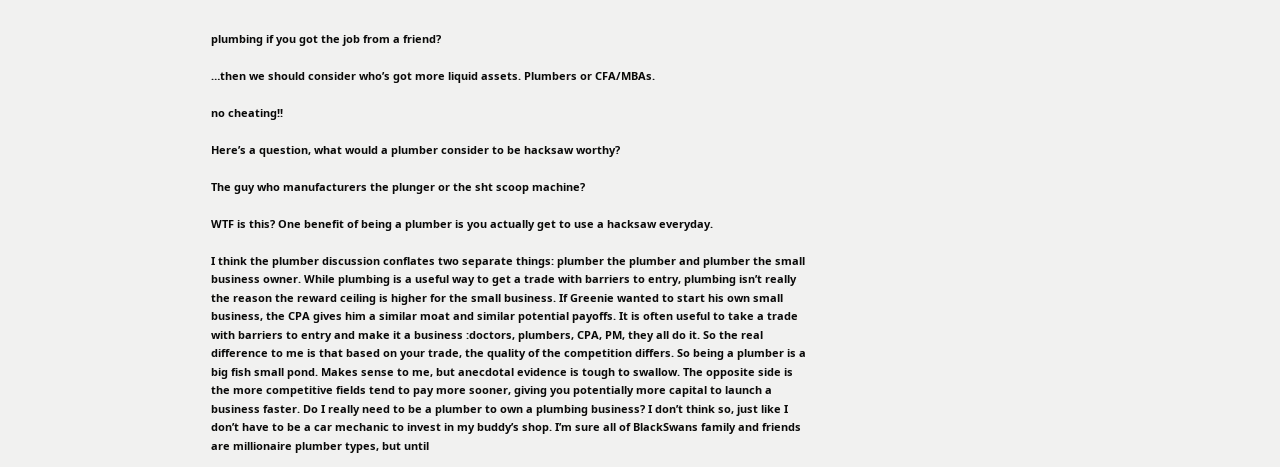plumbing if you got the job from a friend?

…then we should consider who’s got more liquid assets. Plumbers or CFA/MBAs.

no cheating!!

Here’s a question, what would a plumber consider to be hacksaw worthy?

The guy who manufacturers the plunger or the sht scoop machine?

WTF is this? One benefit of being a plumber is you actually get to use a hacksaw everyday.

I think the plumber discussion conflates two separate things: plumber the plumber and plumber the small business owner. While plumbing is a useful way to get a trade with barriers to entry, plumbing isn’t really the reason the reward ceiling is higher for the small business. If Greenie wanted to start his own small business, the CPA gives him a similar moat and similar potential payoffs. It is often useful to take a trade with barriers to entry and make it a business :doctors, plumbers, CPA, PM, they all do it. So the real difference to me is that based on your trade, the quality of the competition differs. So being a plumber is a big fish small pond. Makes sense to me, but anecdotal evidence is tough to swallow. The opposite side is the more competitive fields tend to pay more sooner, giving you potentially more capital to launch a business faster. Do I really need to be a plumber to own a plumbing business? I don’t think so, just like I don’t have to be a car mechanic to invest in my buddy’s shop. I’m sure all of BlackSwans family and friends are millionaire plumber types, but until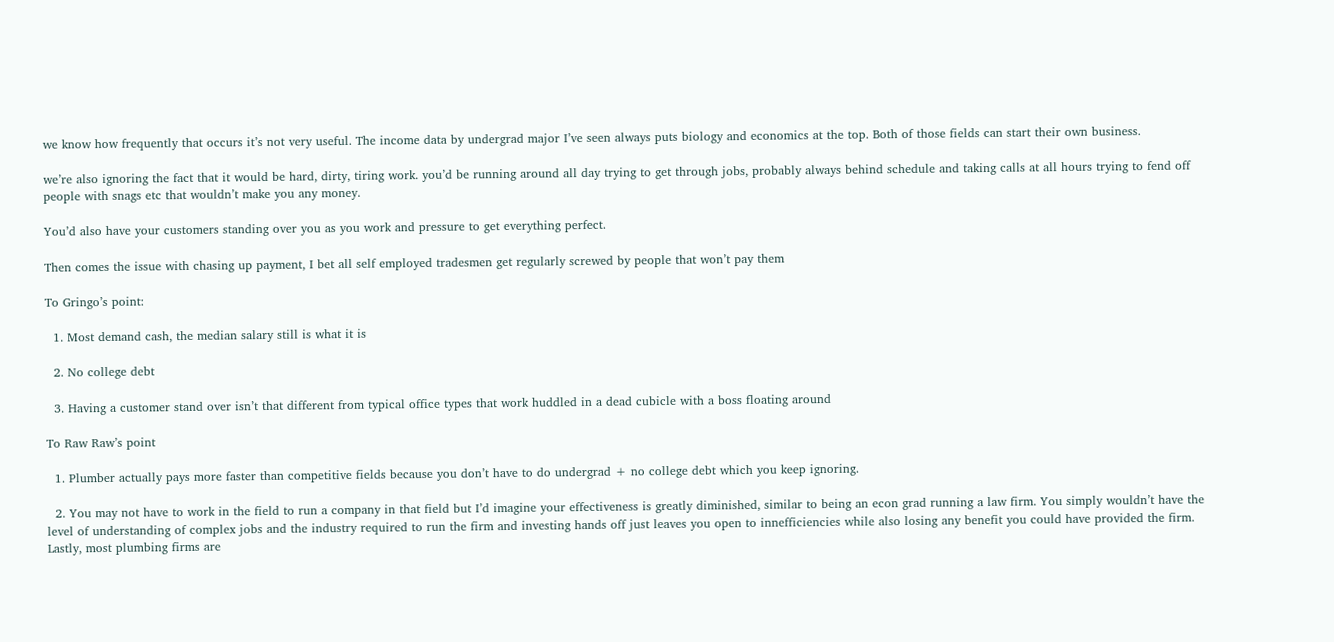we know how frequently that occurs it’s not very useful. The income data by undergrad major I’ve seen always puts biology and economics at the top. Both of those fields can start their own business.

we’re also ignoring the fact that it would be hard, dirty, tiring work. you’d be running around all day trying to get through jobs, probably always behind schedule and taking calls at all hours trying to fend off people with snags etc that wouldn’t make you any money.

You’d also have your customers standing over you as you work and pressure to get everything perfect.

Then comes the issue with chasing up payment, I bet all self employed tradesmen get regularly screwed by people that won’t pay them

To Gringo’s point:

  1. Most demand cash, the median salary still is what it is

  2. No college debt

  3. Having a customer stand over isn’t that different from typical office types that work huddled in a dead cubicle with a boss floating around

To Raw Raw’s point

  1. Plumber actually pays more faster than competitive fields because you don’t have to do undergrad + no college debt which you keep ignoring.

  2. You may not have to work in the field to run a company in that field but I’d imagine your effectiveness is greatly diminished, similar to being an econ grad running a law firm. You simply wouldn’t have the level of understanding of complex jobs and the industry required to run the firm and investing hands off just leaves you open to innefficiencies while also losing any benefit you could have provided the firm. Lastly, most plumbing firms are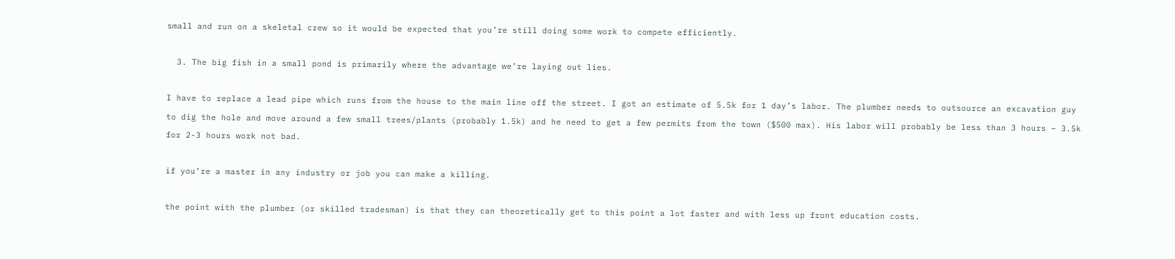small and run on a skeletal crew so it would be expected that you’re still doing some work to compete efficiently.

  3. The big fish in a small pond is primarily where the advantage we’re laying out lies.

I have to replace a lead pipe which runs from the house to the main line off the street. I got an estimate of 5.5k for 1 day’s labor. The plumber needs to outsource an excavation guy to dig the hole and move around a few small trees/plants (probably 1.5k) and he need to get a few permits from the town ($500 max). His labor will probably be less than 3 hours – 3.5k for 2-3 hours work not bad.

if you’re a master in any industry or job you can make a killing.

the point with the plumber (or skilled tradesman) is that they can theoretically get to this point a lot faster and with less up front education costs.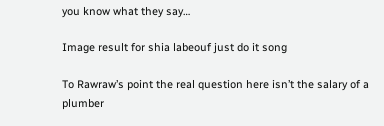you know what they say…

Image result for shia labeouf just do it song

To Rawraw’s point the real question here isn’t the salary of a plumber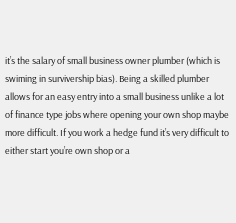it’s the salary of small business owner plumber (which is swiming in survivership bias). Being a skilled plumber allows for an easy entry into a small business unlike a lot of finance type jobs where opening your own shop maybe more difficult. If you work a hedge fund it’s very difficult to either start you’re own shop or a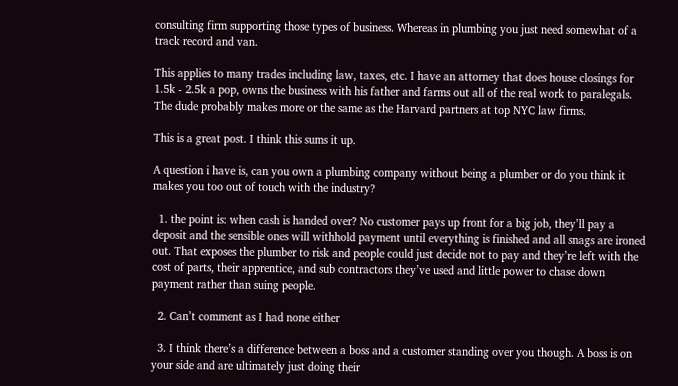consulting firm supporting those types of business. Whereas in plumbing you just need somewhat of a track record and van.

This applies to many trades including law, taxes, etc. I have an attorney that does house closings for 1.5k - 2.5k a pop, owns the business with his father and farms out all of the real work to paralegals. The dude probably makes more or the same as the Harvard partners at top NYC law firms.

This is a great post. I think this sums it up.

A question i have is, can you own a plumbing company without being a plumber or do you think it makes you too out of touch with the industry?

  1. the point is: when cash is handed over? No customer pays up front for a big job, they’ll pay a deposit and the sensible ones will withhold payment until everything is finished and all snags are ironed out. That exposes the plumber to risk and people could just decide not to pay and they’re left with the cost of parts, their apprentice, and sub contractors they’ve used and little power to chase down payment rather than suing people.

  2. Can’t comment as I had none either

  3. I think there’s a difference between a boss and a customer standing over you though. A boss is on your side and are ultimately just doing their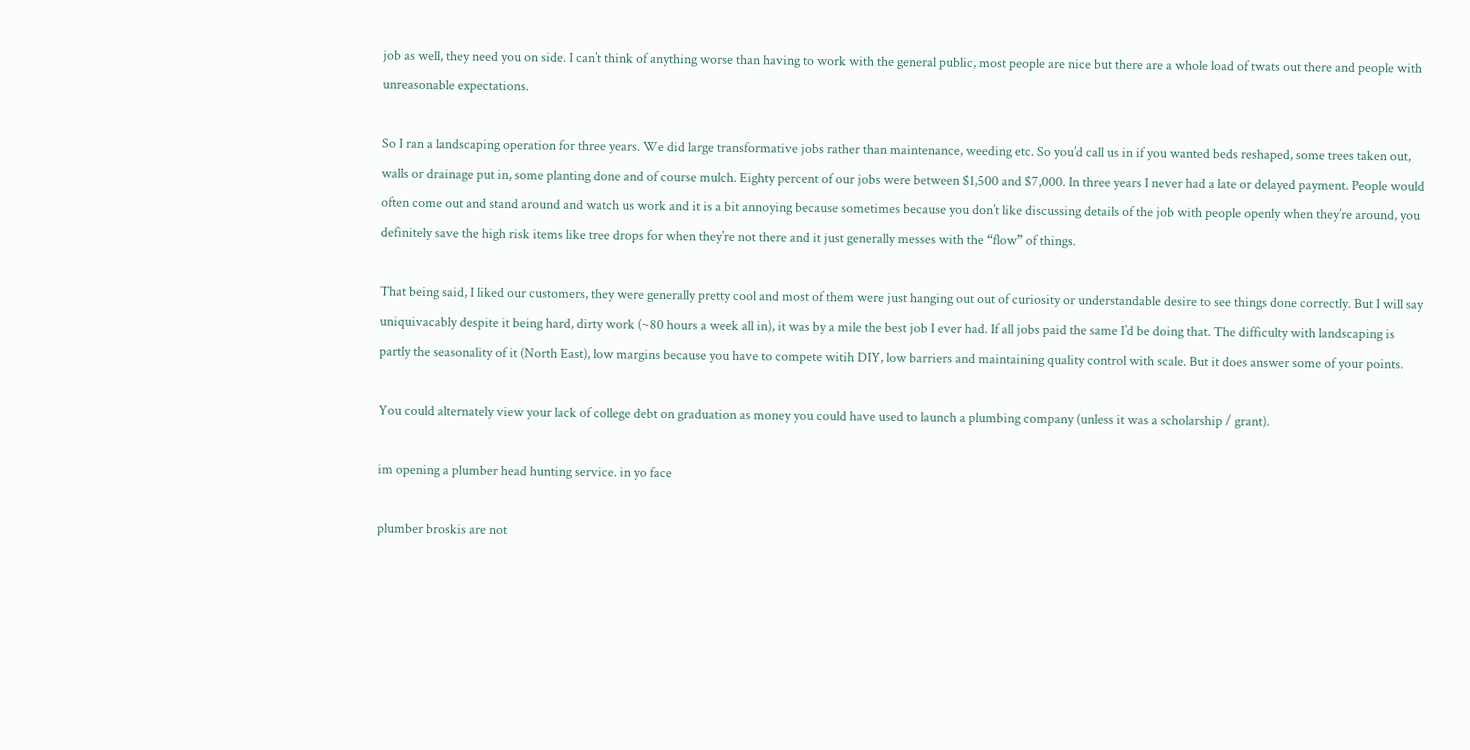job as well, they need you on side. I can’t think of anything worse than having to work with the general public, most people are nice but there are a whole load of twats out there and people with unreasonable expectations.

So I ran a landscaping operation for three years. We did large transformative jobs rather than maintenance, weeding etc. So you’d call us in if you wanted beds reshaped, some trees taken out, walls or drainage put in, some planting done and of course mulch. Eighty percent of our jobs were between $1,500 and $7,000. In three years I never had a late or delayed payment. People would often come out and stand around and watch us work and it is a bit annoying because sometimes because you don’t like discussing details of the job with people openly when they’re around, you definitely save the high risk items like tree drops for when they’re not there and it just generally messes with the “flow” of things.

That being said, I liked our customers, they were generally pretty cool and most of them were just hanging out out of curiosity or understandable desire to see things done correctly. But I will say uniquivacably despite it being hard, dirty work (~80 hours a week all in), it was by a mile the best job I ever had. If all jobs paid the same I’d be doing that. The difficulty with landscaping is partly the seasonality of it (North East), low margins because you have to compete witih DIY, low barriers and maintaining quality control with scale. But it does answer some of your points.

You could alternately view your lack of college debt on graduation as money you could have used to launch a plumbing company (unless it was a scholarship / grant).

im opening a plumber head hunting service. in yo face

plumber broskis are not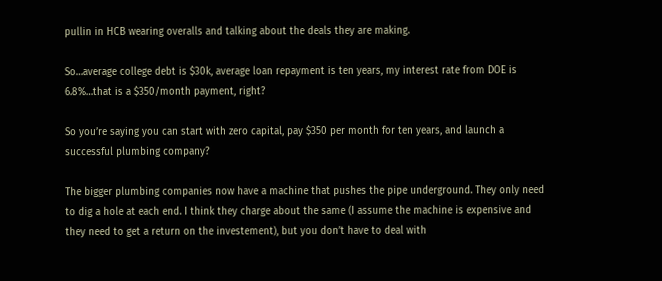pullin in HCB wearing overalls and talking about the deals they are making.

So…average college debt is $30k, average loan repayment is ten years, my interest rate from DOE is 6.8%…that is a $350/month payment, right?

So you’re saying you can start with zero capital, pay $350 per month for ten years, and launch a successful plumbing company?

The bigger plumbing companies now have a machine that pushes the pipe underground. They only need to dig a hole at each end. I think they charge about the same (I assume the machine is expensive and they need to get a return on the investement), but you don’t have to deal with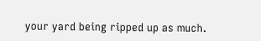your yard being ripped up as much.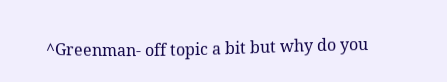^Greenman- off topic a bit but why do you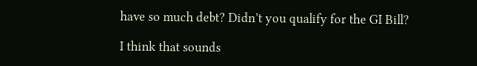have so much debt? Didn’t you qualify for the GI Bill?

I think that sounds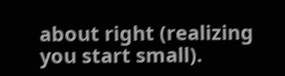about right (realizing you start small).